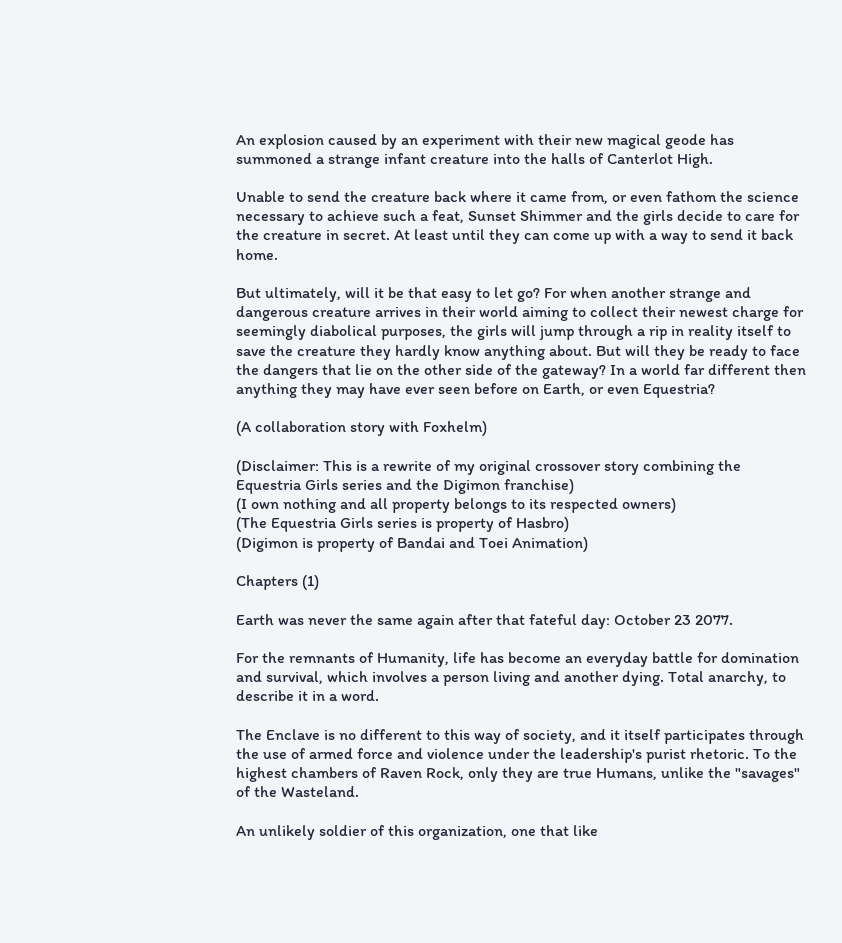An explosion caused by an experiment with their new magical geode has summoned a strange infant creature into the halls of Canterlot High.

Unable to send the creature back where it came from, or even fathom the science necessary to achieve such a feat, Sunset Shimmer and the girls decide to care for the creature in secret. At least until they can come up with a way to send it back home.

But ultimately, will it be that easy to let go? For when another strange and dangerous creature arrives in their world aiming to collect their newest charge for seemingly diabolical purposes, the girls will jump through a rip in reality itself to save the creature they hardly know anything about. But will they be ready to face the dangers that lie on the other side of the gateway? In a world far different then anything they may have ever seen before on Earth, or even Equestria?

(A collaboration story with Foxhelm)

(Disclaimer: This is a rewrite of my original crossover story combining the Equestria Girls series and the Digimon franchise)
(I own nothing and all property belongs to its respected owners)
(The Equestria Girls series is property of Hasbro)
(Digimon is property of Bandai and Toei Animation)

Chapters (1)

Earth was never the same again after that fateful day: October 23 2077.

For the remnants of Humanity, life has become an everyday battle for domination and survival, which involves a person living and another dying. Total anarchy, to describe it in a word.

The Enclave is no different to this way of society, and it itself participates through the use of armed force and violence under the leadership's purist rhetoric. To the highest chambers of Raven Rock, only they are true Humans, unlike the "savages" of the Wasteland.

An unlikely soldier of this organization, one that like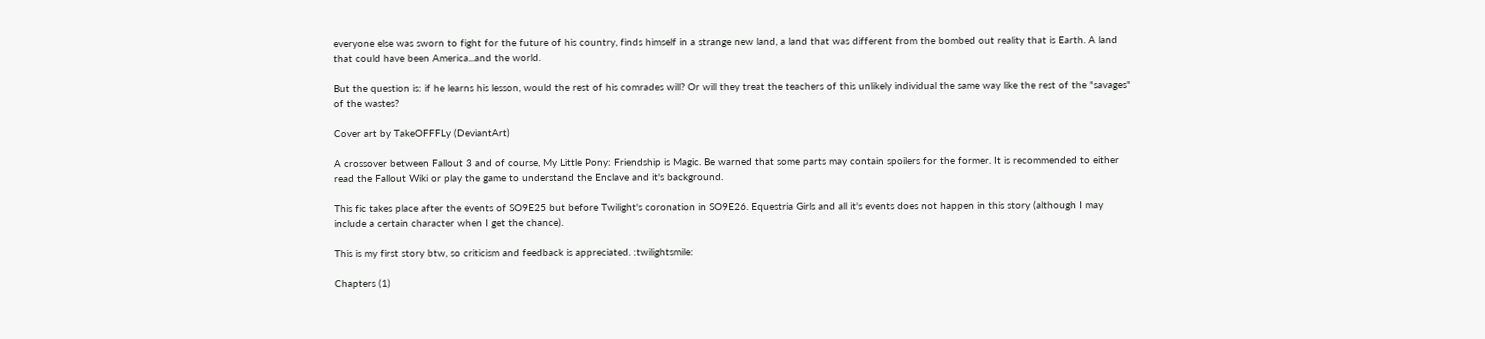everyone else was sworn to fight for the future of his country, finds himself in a strange new land, a land that was different from the bombed out reality that is Earth. A land that could have been America...and the world.

But the question is: if he learns his lesson, would the rest of his comrades will? Or will they treat the teachers of this unlikely individual the same way like the rest of the "savages" of the wastes?

Cover art by TakeOFFFLy (DeviantArt)

A crossover between Fallout 3 and of course, My Little Pony: Friendship is Magic. Be warned that some parts may contain spoilers for the former. It is recommended to either read the Fallout Wiki or play the game to understand the Enclave and it's background.

This fic takes place after the events of SO9E25 but before Twilight's coronation in SO9E26. Equestria Girls and all it's events does not happen in this story (although I may include a certain character when I get the chance).

This is my first story btw, so criticism and feedback is appreciated. :twilightsmile:

Chapters (1)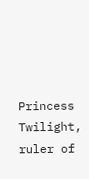Princess Twilight, ruler of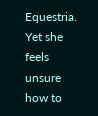Equestria. Yet she feels unsure how to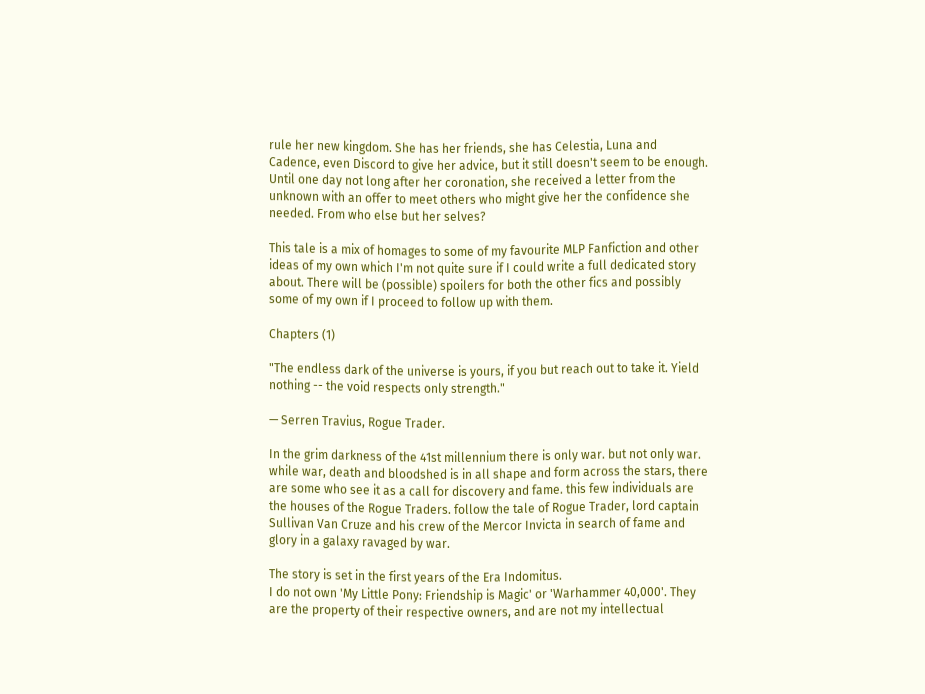rule her new kingdom. She has her friends, she has Celestia, Luna and Cadence, even Discord to give her advice, but it still doesn't seem to be enough. Until one day not long after her coronation, she received a letter from the unknown with an offer to meet others who might give her the confidence she needed. From who else but her selves?

This tale is a mix of homages to some of my favourite MLP Fanfiction and other ideas of my own which I'm not quite sure if I could write a full dedicated story about. There will be (possible) spoilers for both the other fics and possibly some of my own if I proceed to follow up with them.

Chapters (1)

"The endless dark of the universe is yours, if you but reach out to take it. Yield nothing -- the void respects only strength."

— Serren Travius, Rogue Trader.

In the grim darkness of the 41st millennium there is only war. but not only war. while war, death and bloodshed is in all shape and form across the stars, there are some who see it as a call for discovery and fame. this few individuals are the houses of the Rogue Traders. follow the tale of Rogue Trader, lord captain Sullivan Van Cruze and his crew of the Mercor Invicta in search of fame and glory in a galaxy ravaged by war.

The story is set in the first years of the Era Indomitus.
I do not own 'My Little Pony: Friendship is Magic' or 'Warhammer 40,000'. They are the property of their respective owners, and are not my intellectual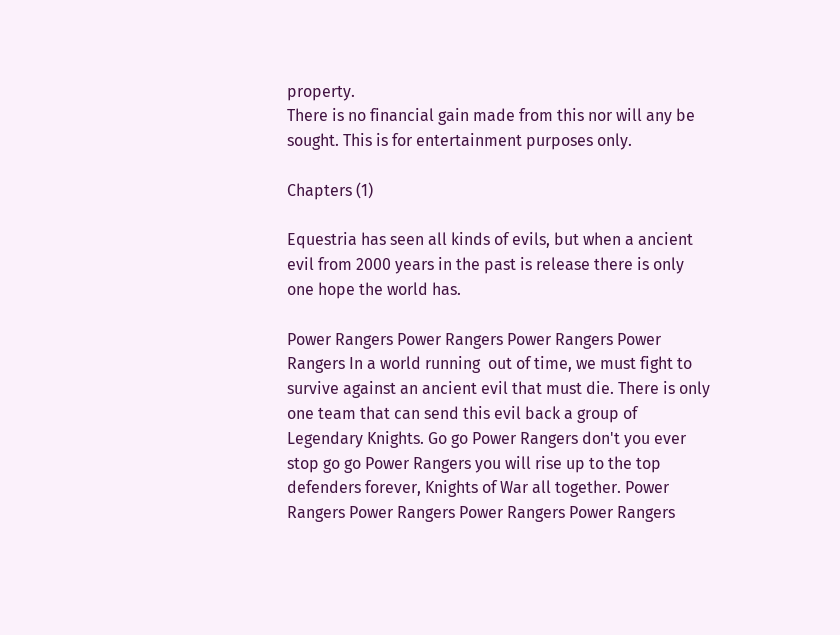property.
There is no financial gain made from this nor will any be sought. This is for entertainment purposes only.

Chapters (1)

Equestria has seen all kinds of evils, but when a ancient evil from 2000 years in the past is release there is only one hope the world has.

Power Rangers Power Rangers Power Rangers Power Rangers In a world running  out of time, we must fight to survive against an ancient evil that must die. There is only one team that can send this evil back a group of Legendary Knights. Go go Power Rangers don't you ever stop go go Power Rangers you will rise up to the top defenders forever, Knights of War all together. Power Rangers Power Rangers Power Rangers Power Rangers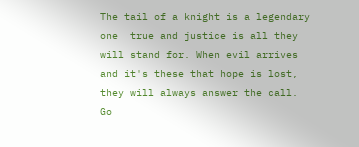The tail of a knight is a legendary one  true and justice is all they will stand for. When evil arrives and it's these that hope is lost, they will always answer the call. Go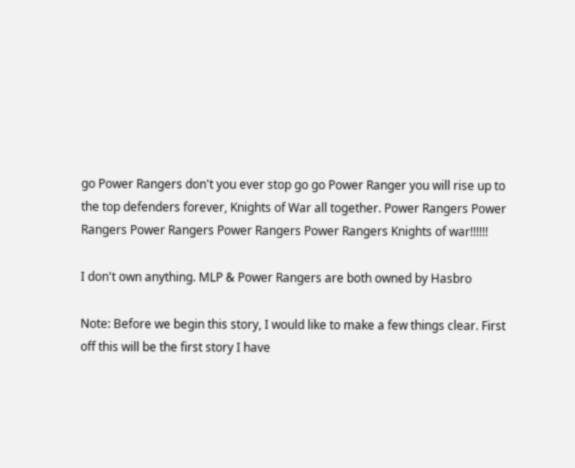go Power Rangers don't you ever stop go go Power Ranger you will rise up to the top defenders forever, Knights of War all together. Power Rangers Power Rangers Power Rangers Power Rangers Power Rangers Knights of war!!!!!!

I don't own anything. MLP & Power Rangers are both owned by Hasbro

Note: Before we begin this story, I would like to make a few things clear. First off this will be the first story I have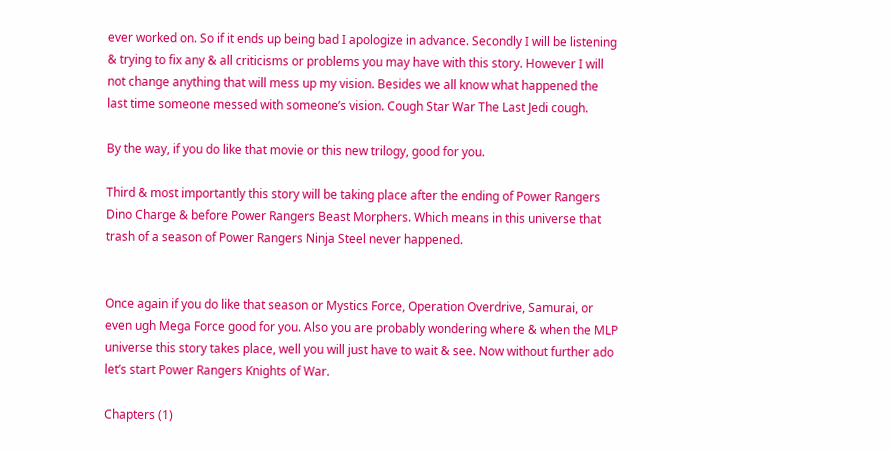ever worked on. So if it ends up being bad I apologize in advance. Secondly I will be listening & trying to fix any & all criticisms or problems you may have with this story. However I will not change anything that will mess up my vision. Besides we all know what happened the last time someone messed with someone’s vision. Cough Star War The Last Jedi cough.

By the way, if you do like that movie or this new trilogy, good for you.

Third & most importantly this story will be taking place after the ending of Power Rangers Dino Charge & before Power Rangers Beast Morphers. Which means in this universe that trash of a season of Power Rangers Ninja Steel never happened.


Once again if you do like that season or Mystics Force, Operation Overdrive, Samurai, or even ugh Mega Force good for you. Also you are probably wondering where & when the MLP universe this story takes place, well you will just have to wait & see. Now without further ado let’s start Power Rangers Knights of War.

Chapters (1)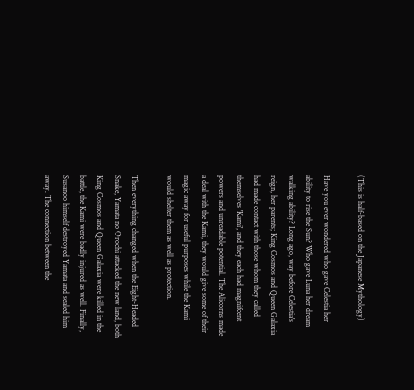(This is half-based on the Japanese Mythology)

Have you ever wondered who gave Celestia her ability to rise the Sun? Who gave Luna her dream walking ability? Long ago, way before Celestia's reign, her parents; King Cosmos and Queen Galaxia had made contact with those whom they called themselves 'Kami', and they each had magnifcent powers and unreadable potential. The Alicorns made a deal with the Kami, they would give some of their magic away for useful purposes while the Kami would shelter them as well as protection.

Then everything changed when the Eight-Headed Snake, Yamata no Orochi attacked the new land, both King Cosmos and Queen Galaxia were killed in the battle, the Kami were badly injured as well. Finally, Susanoo himself destroyed Yamata and sealed him away. The connection between the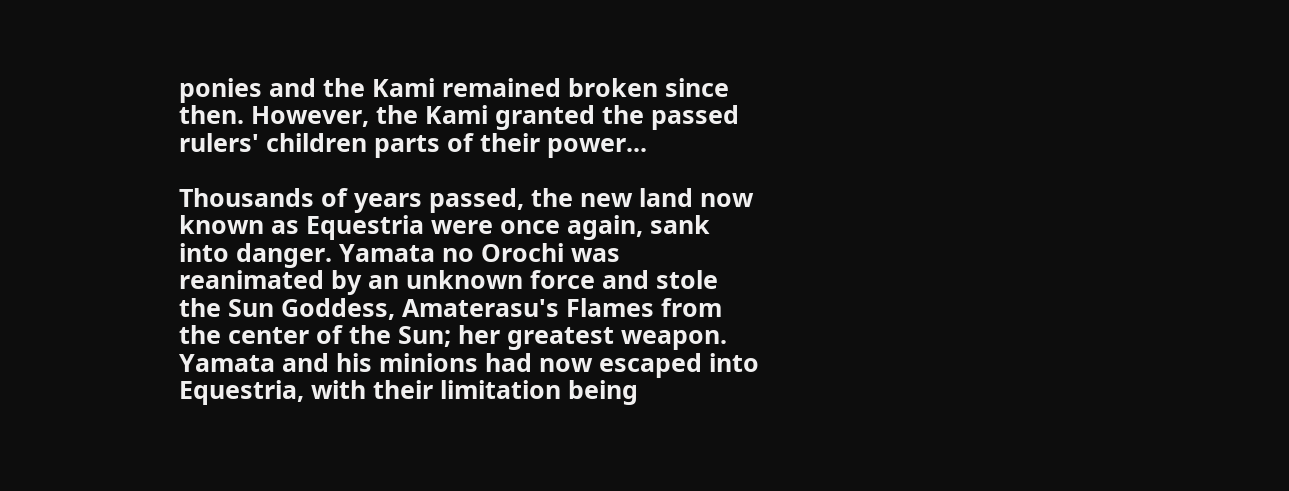ponies and the Kami remained broken since then. However, the Kami granted the passed rulers' children parts of their power...

Thousands of years passed, the new land now known as Equestria were once again, sank into danger. Yamata no Orochi was reanimated by an unknown force and stole the Sun Goddess, Amaterasu's Flames from the center of the Sun; her greatest weapon. Yamata and his minions had now escaped into Equestria, with their limitation being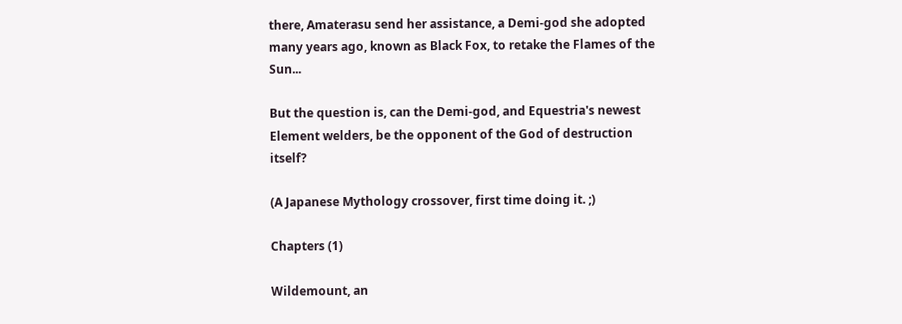there, Amaterasu send her assistance, a Demi-god she adopted many years ago, known as Black Fox, to retake the Flames of the Sun...

But the question is, can the Demi-god, and Equestria's newest Element welders, be the opponent of the God of destruction itself?

(A Japanese Mythology crossover, first time doing it. ;)

Chapters (1)

Wildemount, an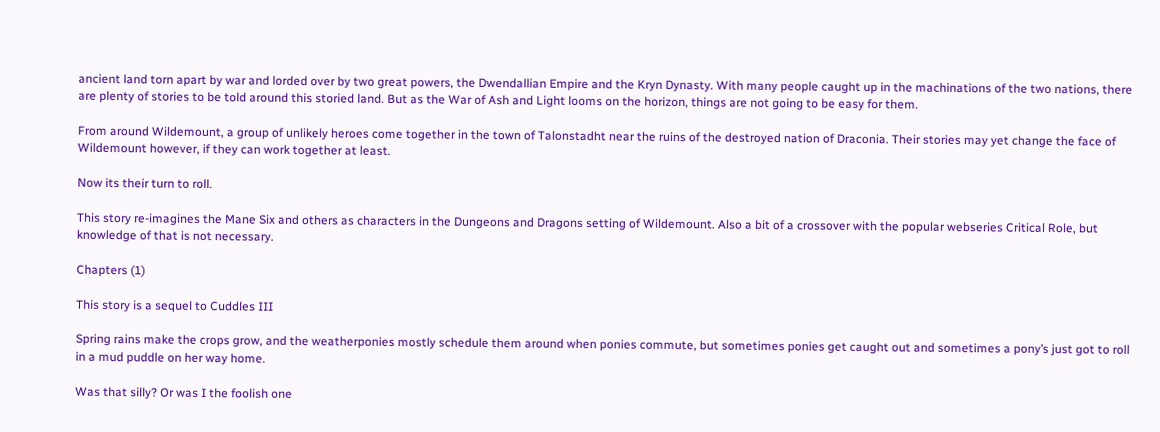ancient land torn apart by war and lorded over by two great powers, the Dwendallian Empire and the Kryn Dynasty. With many people caught up in the machinations of the two nations, there are plenty of stories to be told around this storied land. But as the War of Ash and Light looms on the horizon, things are not going to be easy for them.

From around Wildemount, a group of unlikely heroes come together in the town of Talonstadht near the ruins of the destroyed nation of Draconia. Their stories may yet change the face of Wildemount however, if they can work together at least.

Now its their turn to roll.

This story re-imagines the Mane Six and others as characters in the Dungeons and Dragons setting of Wildemount. Also a bit of a crossover with the popular webseries Critical Role, but knowledge of that is not necessary.

Chapters (1)

This story is a sequel to Cuddles III

Spring rains make the crops grow, and the weatherponies mostly schedule them around when ponies commute, but sometimes ponies get caught out and sometimes a pony’s just got to roll in a mud puddle on her way home.

Was that silly? Or was I the foolish one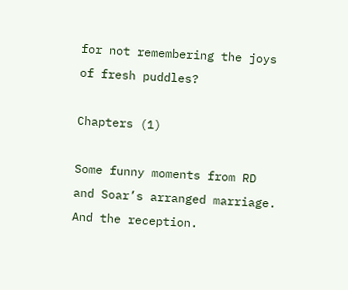for not remembering the joys of fresh puddles?

Chapters (1)

Some funny moments from RD and Soar’s arranged marriage. And the reception.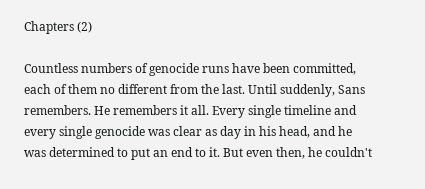Chapters (2)

Countless numbers of genocide runs have been committed, each of them no different from the last. Until suddenly, Sans remembers. He remembers it all. Every single timeline and every single genocide was clear as day in his head, and he was determined to put an end to it. But even then, he couldn't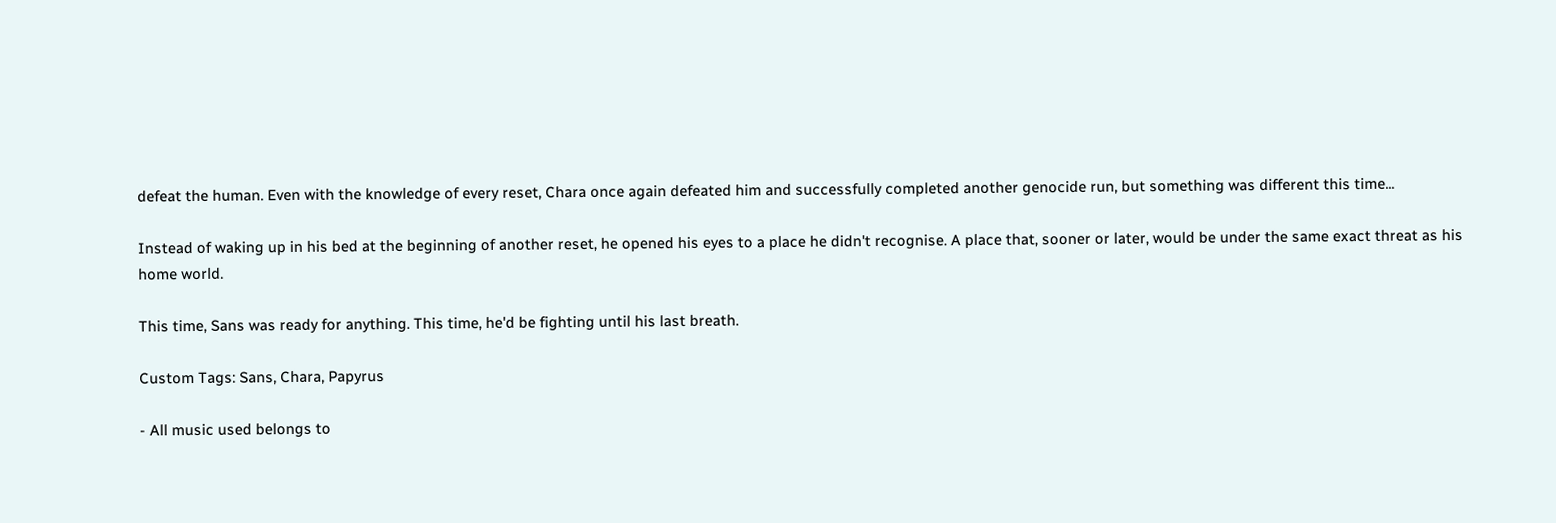defeat the human. Even with the knowledge of every reset, Chara once again defeated him and successfully completed another genocide run, but something was different this time...

Instead of waking up in his bed at the beginning of another reset, he opened his eyes to a place he didn't recognise. A place that, sooner or later, would be under the same exact threat as his home world.

This time, Sans was ready for anything. This time, he'd be fighting until his last breath.

Custom Tags: Sans, Chara, Papyrus

- All music used belongs to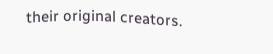their original creators.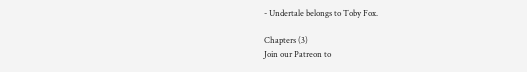- Undertale belongs to Toby Fox.

Chapters (3)
Join our Patreon to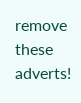remove these adverts!